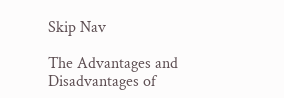Skip Nav

The Advantages and Disadvantages of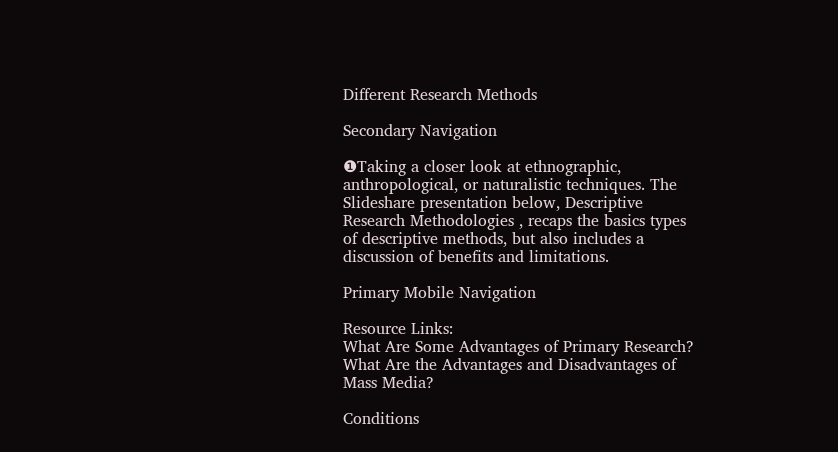Different Research Methods

Secondary Navigation

❶Taking a closer look at ethnographic, anthropological, or naturalistic techniques. The Slideshare presentation below, Descriptive Research Methodologies , recaps the basics types of descriptive methods, but also includes a discussion of benefits and limitations.

Primary Mobile Navigation

Resource Links:
What Are Some Advantages of Primary Research?
What Are the Advantages and Disadvantages of Mass Media?

Conditions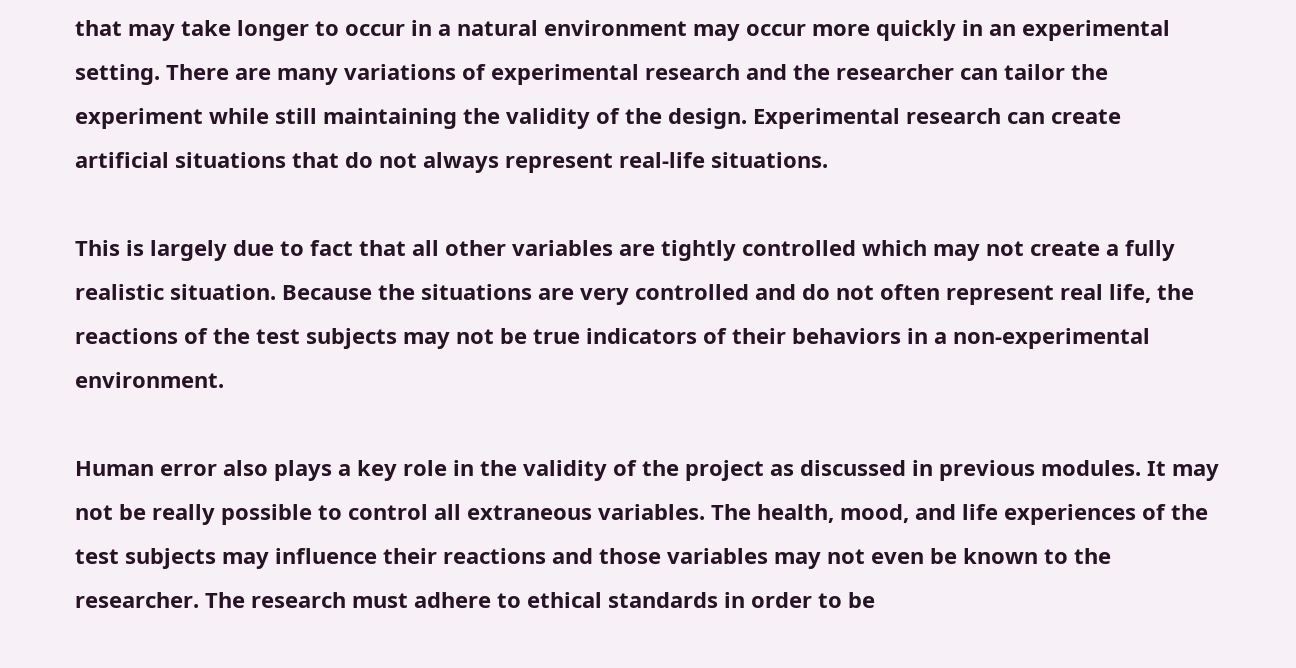that may take longer to occur in a natural environment may occur more quickly in an experimental setting. There are many variations of experimental research and the researcher can tailor the experiment while still maintaining the validity of the design. Experimental research can create artificial situations that do not always represent real-life situations.

This is largely due to fact that all other variables are tightly controlled which may not create a fully realistic situation. Because the situations are very controlled and do not often represent real life, the reactions of the test subjects may not be true indicators of their behaviors in a non-experimental environment.

Human error also plays a key role in the validity of the project as discussed in previous modules. It may not be really possible to control all extraneous variables. The health, mood, and life experiences of the test subjects may influence their reactions and those variables may not even be known to the researcher. The research must adhere to ethical standards in order to be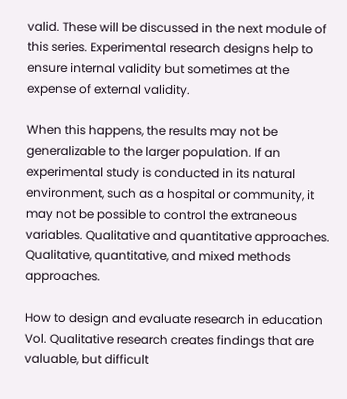valid. These will be discussed in the next module of this series. Experimental research designs help to ensure internal validity but sometimes at the expense of external validity.

When this happens, the results may not be generalizable to the larger population. If an experimental study is conducted in its natural environment, such as a hospital or community, it may not be possible to control the extraneous variables. Qualitative and quantitative approaches. Qualitative, quantitative, and mixed methods approaches.

How to design and evaluate research in education Vol. Qualitative research creates findings that are valuable, but difficult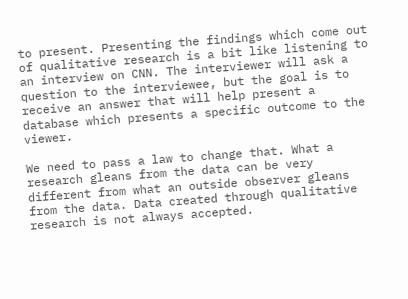to present. Presenting the findings which come out of qualitative research is a bit like listening to an interview on CNN. The interviewer will ask a question to the interviewee, but the goal is to receive an answer that will help present a database which presents a specific outcome to the viewer.

We need to pass a law to change that. What a research gleans from the data can be very different from what an outside observer gleans from the data. Data created through qualitative research is not always accepted.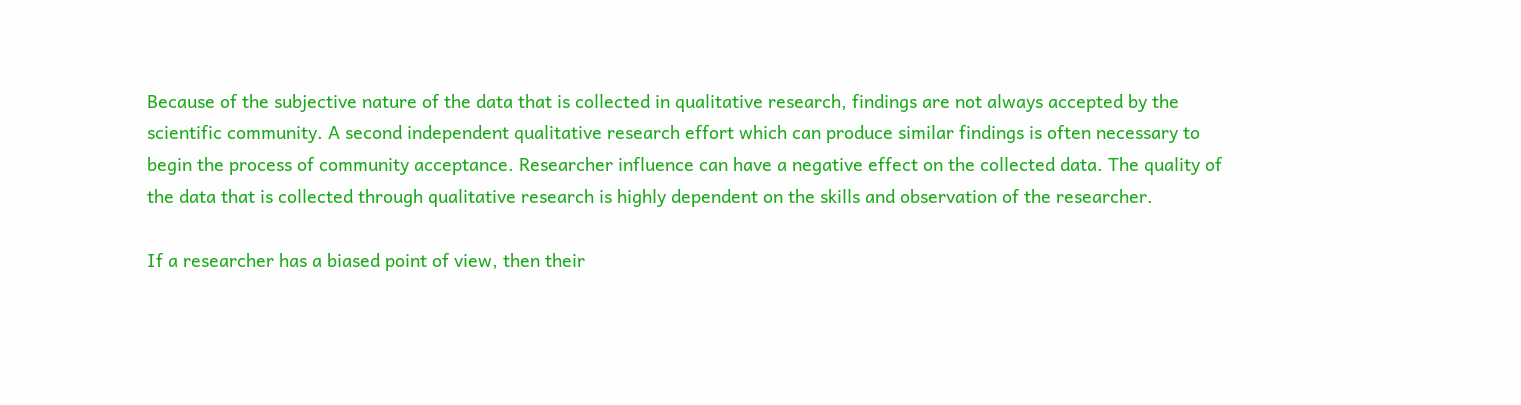Because of the subjective nature of the data that is collected in qualitative research, findings are not always accepted by the scientific community. A second independent qualitative research effort which can produce similar findings is often necessary to begin the process of community acceptance. Researcher influence can have a negative effect on the collected data. The quality of the data that is collected through qualitative research is highly dependent on the skills and observation of the researcher.

If a researcher has a biased point of view, then their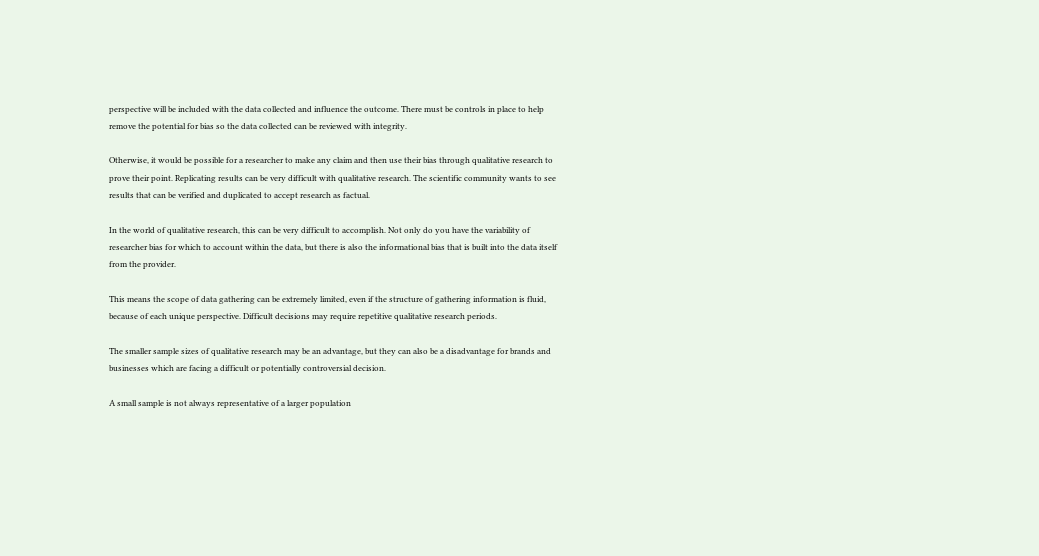perspective will be included with the data collected and influence the outcome. There must be controls in place to help remove the potential for bias so the data collected can be reviewed with integrity.

Otherwise, it would be possible for a researcher to make any claim and then use their bias through qualitative research to prove their point. Replicating results can be very difficult with qualitative research. The scientific community wants to see results that can be verified and duplicated to accept research as factual.

In the world of qualitative research, this can be very difficult to accomplish. Not only do you have the variability of researcher bias for which to account within the data, but there is also the informational bias that is built into the data itself from the provider.

This means the scope of data gathering can be extremely limited, even if the structure of gathering information is fluid, because of each unique perspective. Difficult decisions may require repetitive qualitative research periods.

The smaller sample sizes of qualitative research may be an advantage, but they can also be a disadvantage for brands and businesses which are facing a difficult or potentially controversial decision.

A small sample is not always representative of a larger population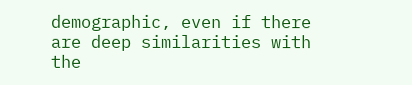demographic, even if there are deep similarities with the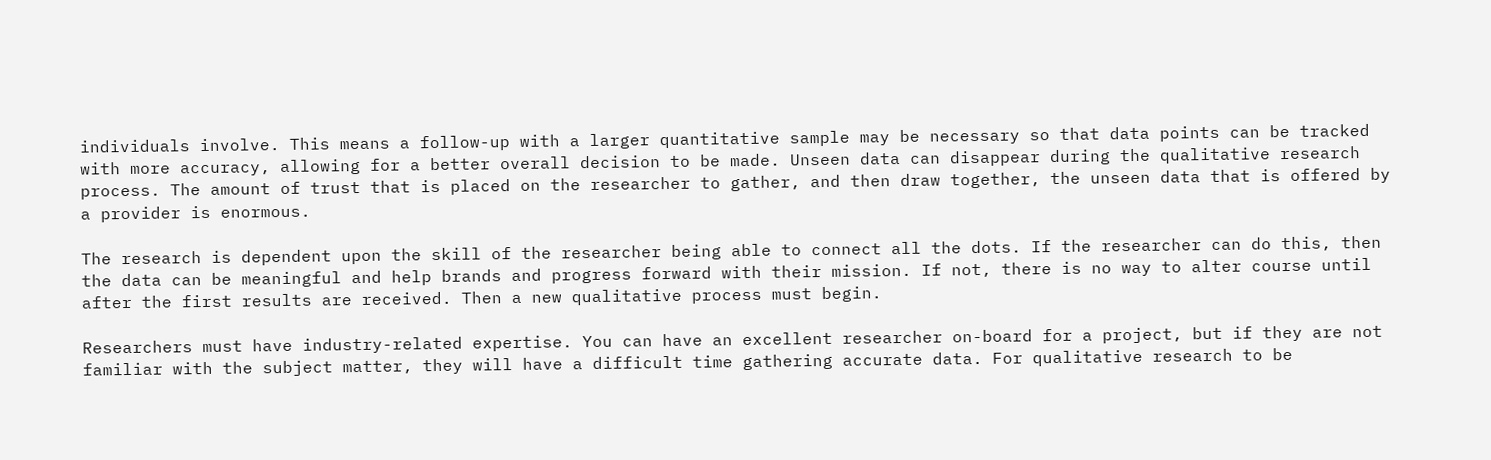individuals involve. This means a follow-up with a larger quantitative sample may be necessary so that data points can be tracked with more accuracy, allowing for a better overall decision to be made. Unseen data can disappear during the qualitative research process. The amount of trust that is placed on the researcher to gather, and then draw together, the unseen data that is offered by a provider is enormous.

The research is dependent upon the skill of the researcher being able to connect all the dots. If the researcher can do this, then the data can be meaningful and help brands and progress forward with their mission. If not, there is no way to alter course until after the first results are received. Then a new qualitative process must begin.

Researchers must have industry-related expertise. You can have an excellent researcher on-board for a project, but if they are not familiar with the subject matter, they will have a difficult time gathering accurate data. For qualitative research to be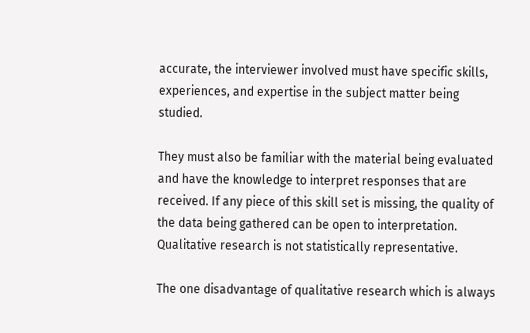accurate, the interviewer involved must have specific skills, experiences, and expertise in the subject matter being studied.

They must also be familiar with the material being evaluated and have the knowledge to interpret responses that are received. If any piece of this skill set is missing, the quality of the data being gathered can be open to interpretation. Qualitative research is not statistically representative.

The one disadvantage of qualitative research which is always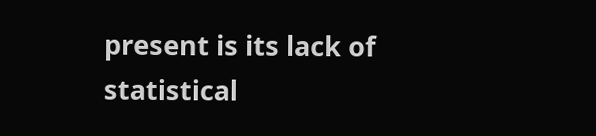present is its lack of statistical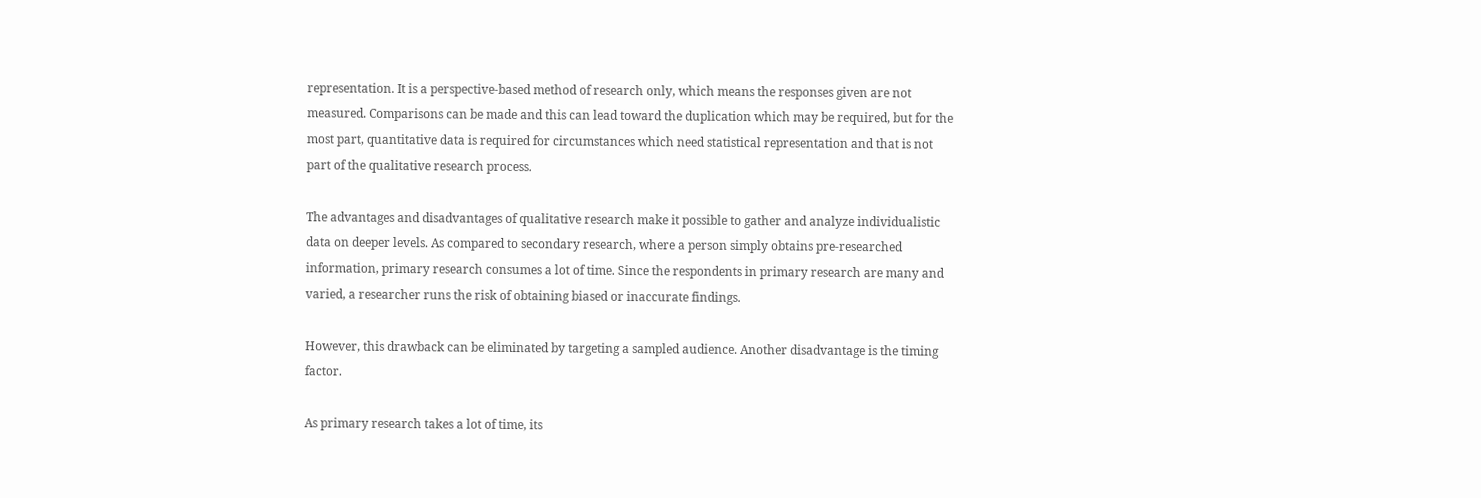representation. It is a perspective-based method of research only, which means the responses given are not measured. Comparisons can be made and this can lead toward the duplication which may be required, but for the most part, quantitative data is required for circumstances which need statistical representation and that is not part of the qualitative research process.

The advantages and disadvantages of qualitative research make it possible to gather and analyze individualistic data on deeper levels. As compared to secondary research, where a person simply obtains pre-researched information, primary research consumes a lot of time. Since the respondents in primary research are many and varied, a researcher runs the risk of obtaining biased or inaccurate findings.

However, this drawback can be eliminated by targeting a sampled audience. Another disadvantage is the timing factor.

As primary research takes a lot of time, its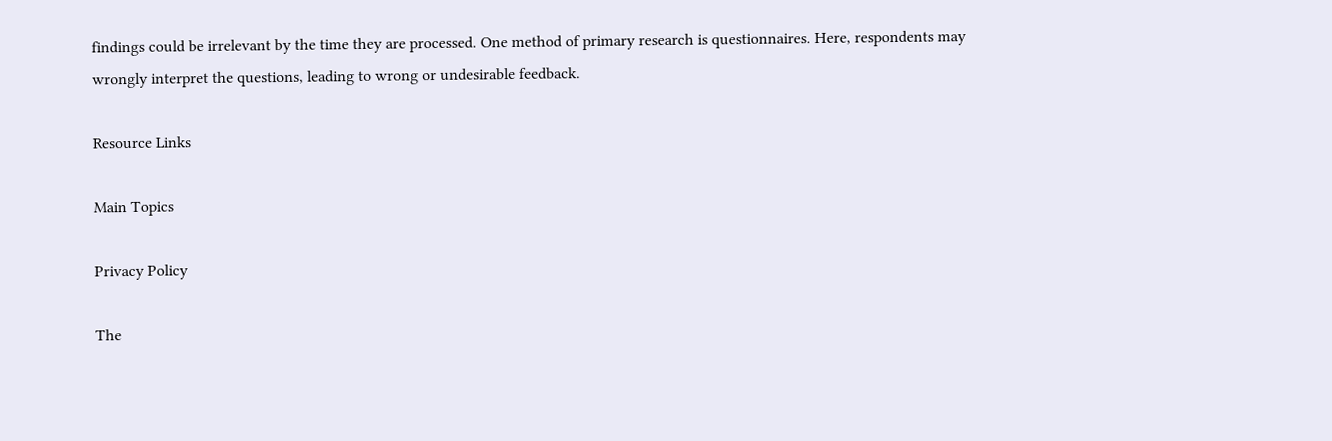findings could be irrelevant by the time they are processed. One method of primary research is questionnaires. Here, respondents may wrongly interpret the questions, leading to wrong or undesirable feedback.

Resource Links

Main Topics

Privacy Policy

The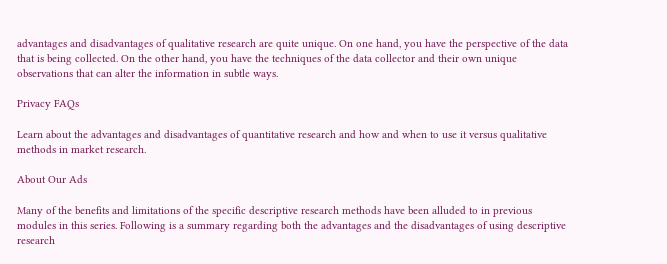advantages and disadvantages of qualitative research are quite unique. On one hand, you have the perspective of the data that is being collected. On the other hand, you have the techniques of the data collector and their own unique observations that can alter the information in subtle ways.

Privacy FAQs

Learn about the advantages and disadvantages of quantitative research and how and when to use it versus qualitative methods in market research.

About Our Ads

Many of the benefits and limitations of the specific descriptive research methods have been alluded to in previous modules in this series. Following is a summary regarding both the advantages and the disadvantages of using descriptive research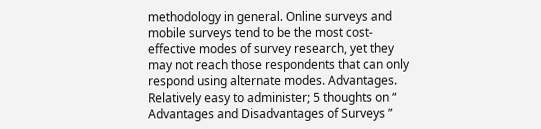methodology in general. Online surveys and mobile surveys tend to be the most cost-effective modes of survey research, yet they may not reach those respondents that can only respond using alternate modes. Advantages. Relatively easy to administer; 5 thoughts on “ Advantages and Disadvantages of Surveys ”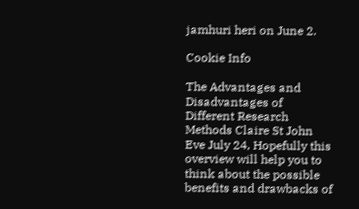jamhuri heri on June 2.

Cookie Info

The Advantages and Disadvantages of Different Research Methods Claire St John Eve July 24, Hopefully this overview will help you to think about the possible benefits and drawbacks of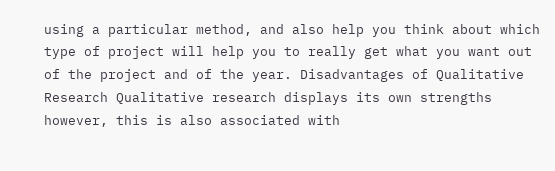using a particular method, and also help you think about which type of project will help you to really get what you want out of the project and of the year. Disadvantages of Qualitative Research Qualitative research displays its own strengths however, this is also associated with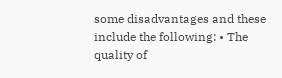some disadvantages and these include the following: • The quality of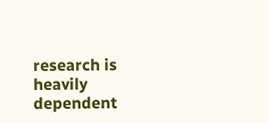research is heavily dependent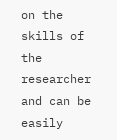on the skills of the researcher and can be easily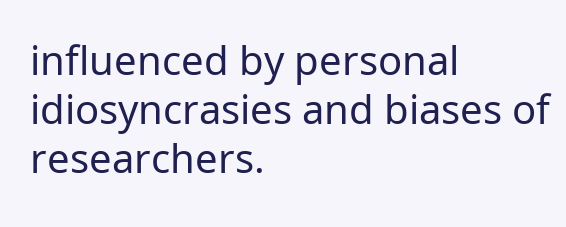influenced by personal idiosyncrasies and biases of researchers.